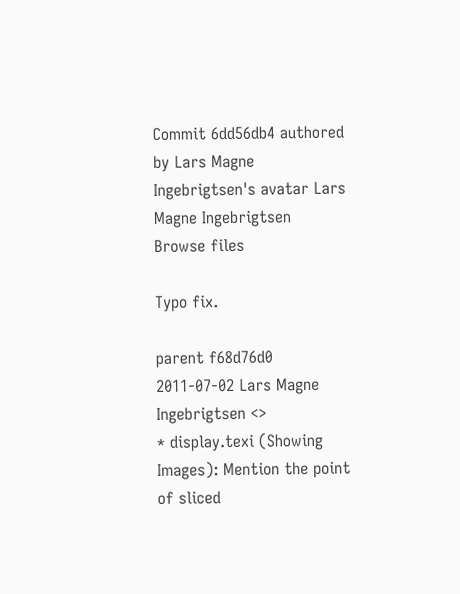Commit 6dd56db4 authored by Lars Magne Ingebrigtsen's avatar Lars Magne Ingebrigtsen
Browse files

Typo fix.

parent f68d76d0
2011-07-02 Lars Magne Ingebrigtsen <>
* display.texi (Showing Images): Mention the point of sliced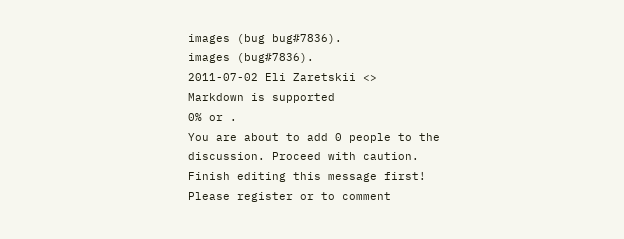images (bug bug#7836).
images (bug#7836).
2011-07-02 Eli Zaretskii <>
Markdown is supported
0% or .
You are about to add 0 people to the discussion. Proceed with caution.
Finish editing this message first!
Please register or to comment